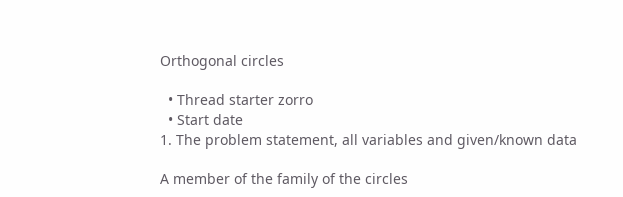Orthogonal circles

  • Thread starter zorro
  • Start date
1. The problem statement, all variables and given/known data

A member of the family of the circles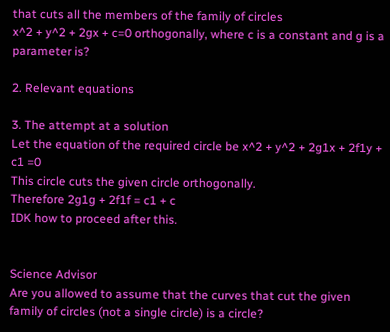that cuts all the members of the family of circles
x^2 + y^2 + 2gx + c=0 orthogonally, where c is a constant and g is a parameter is?

2. Relevant equations

3. The attempt at a solution
Let the equation of the required circle be x^2 + y^2 + 2g1x + 2f1y + c1 =0
This circle cuts the given circle orthogonally.
Therefore 2g1g + 2f1f = c1 + c
IDK how to proceed after this.


Science Advisor
Are you allowed to assume that the curves that cut the given family of circles (not a single circle) is a circle?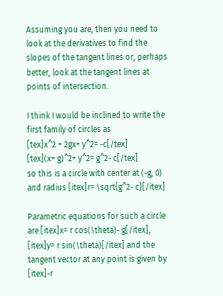Assuming you are, then you need to look at the derivatives to find the slopes of the tangent lines or, perhaps better, look at the tangent lines at points of intersection.

I think I would be inclined to write the first family of circles as
[tex]x^2 + 2gx+ y^2= -c[/tex]
[tex](x+ g)^2+ y^2= g^2- c[/tex]
so this is a circle with center at (-g, 0) and radius [itex]r= \sqrt{g^2- c}[/itex]

Parametric equations for such a circle are [itex]x= r cos(\theta)- g[/itex], [itex]y= r sin(\theta)[/itex] and the tangent vector at any point is given by [itex]-r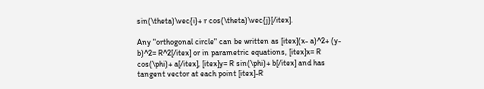sin(\theta)\vec{i}+ r cos(\theta)\vec{j}[/itex].

Any "orthogonal circle" can be written as [itex](x- a)^2+ (y- b)^2= R^2[/itex] or in parametric equations, [itex]x= R cos(\phi)+ a[/itex], [itex]y= R sin(\phi)+ b[/itex] and has tangent vector at each point [itex]-R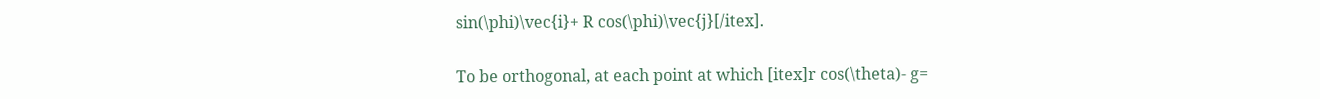sin(\phi)\vec{i}+ R cos(\phi)\vec{j}[/itex].

To be orthogonal, at each point at which [itex]r cos(\theta)- g=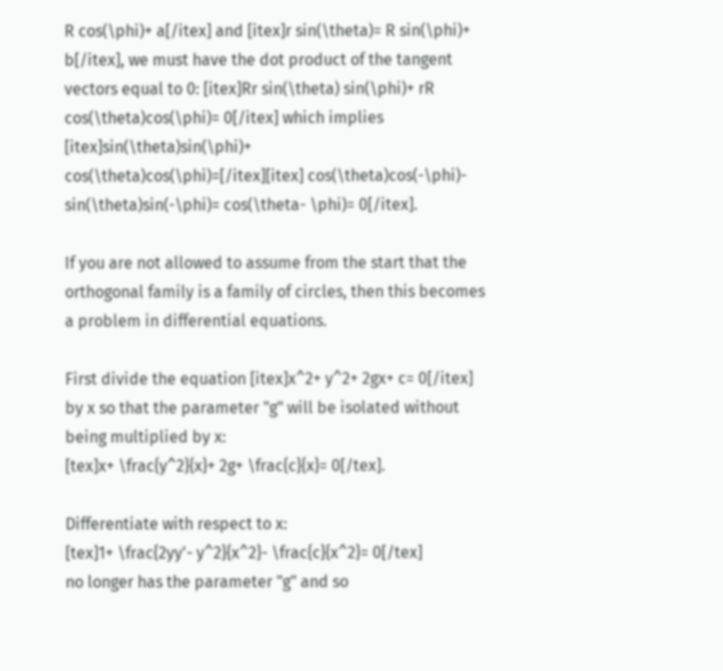R cos(\phi)+ a[/itex] and [itex]r sin(\theta)= R sin(\phi)+ b[/itex], we must have the dot product of the tangent vectors equal to 0: [itex]Rr sin(\theta) sin(\phi)+ rR cos(\theta)cos(\phi)= 0[/itex] which implies [itex]sin(\theta)sin(\phi)+ cos(\theta)cos(\phi)=[/itex][itex] cos(\theta)cos(-\phi)- sin(\theta)sin(-\phi)= cos(\theta- \phi)= 0[/itex].

If you are not allowed to assume from the start that the orthogonal family is a family of circles, then this becomes a problem in differential equations.

First divide the equation [itex]x^2+ y^2+ 2gx+ c= 0[/itex] by x so that the parameter "g" will be isolated without being multiplied by x:
[tex]x+ \frac{y^2}{x}+ 2g+ \frac{c}{x}= 0[/tex].

Differentiate with respect to x:
[tex]1+ \frac{2yy'- y^2}{x^2}- \frac{c}{x^2}= 0[/tex]
no longer has the parameter "g" and so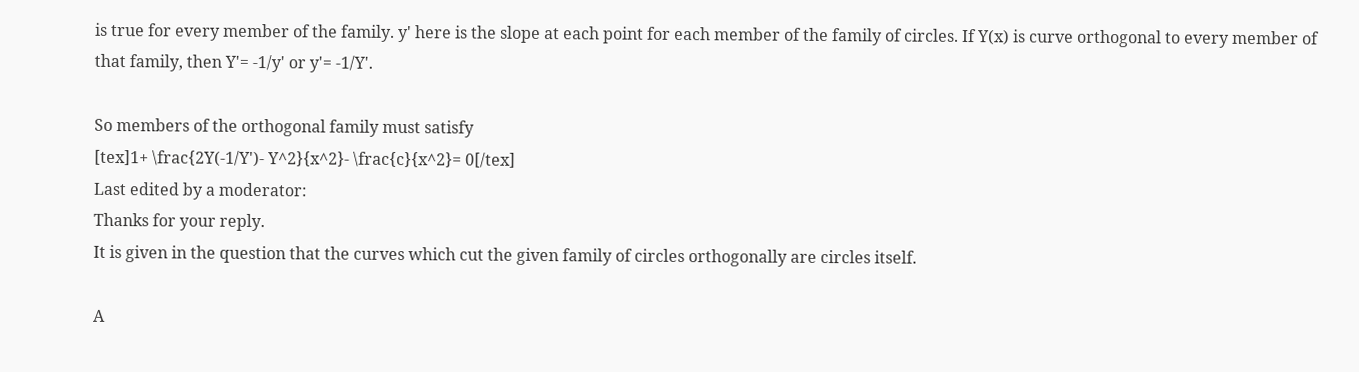is true for every member of the family. y' here is the slope at each point for each member of the family of circles. If Y(x) is curve orthogonal to every member of that family, then Y'= -1/y' or y'= -1/Y'.

So members of the orthogonal family must satisfy
[tex]1+ \frac{2Y(-1/Y')- Y^2}{x^2}- \frac{c}{x^2}= 0[/tex]
Last edited by a moderator:
Thanks for your reply.
It is given in the question that the curves which cut the given family of circles orthogonally are circles itself.

A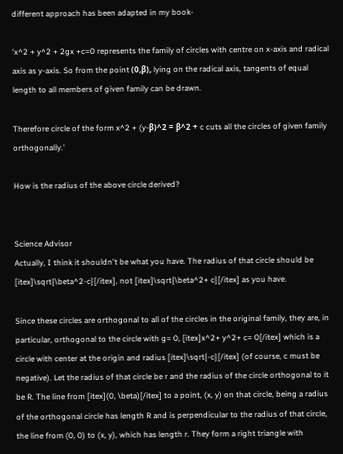different approach has been adapted in my book-

'x^2 + y^2 + 2gx +c=0 represents the family of circles with centre on x-axis and radical axis as y-axis. So from the point (0,β), lying on the radical axis, tangents of equal length to all members of given family can be drawn.

Therefore circle of the form x^2 + (y-β)^2 = β^2 + c cuts all the circles of given family orthogonally.'

How is the radius of the above circle derived?


Science Advisor
Actually, I think it shouldn't be what you have. The radius of that circle should be [itex]\sqrt{\beta^2-c}[/itex], not [itex]\sqrt{\beta^2+ c}[/itex] as you have.

Since these circles are orthogonal to all of the circles in the original family, they are, in particular, orthogonal to the circle with g= 0, [itex]x^2+ y^2+ c= 0[/itex] which is a circle with center at the origin and radius [itex]\sqrt{-c}[/itex] (of course, c must be negative). Let the radius of that circle be r and the radius of the circle orthogonal to it be R. The line from [itex](0, \beta)[/itex] to a point, (x, y) on that circle, being a radius of the orthogonal circle has length R and is perpendicular to the radius of that circle, the line from (0, 0) to (x, y), which has length r. They form a right triangle with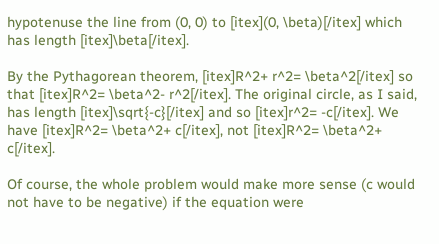hypotenuse the line from (0, 0) to [itex](0, \beta)[/itex] which has length [itex]\beta[/itex].

By the Pythagorean theorem, [itex]R^2+ r^2= \beta^2[/itex] so that [itex]R^2= \beta^2- r^2[/itex]. The original circle, as I said, has length [itex]\sqrt{-c}[/itex] and so [itex]r^2= -c[/itex]. We have [itex]R^2= \beta^2+ c[/itex], not [itex]R^2= \beta^2+ c[/itex].

Of course, the whole problem would make more sense (c would not have to be negative) if the equation were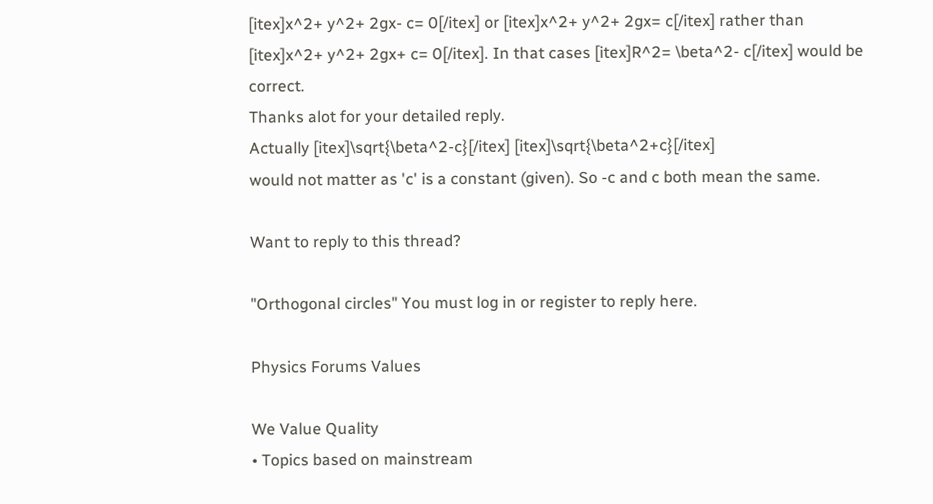[itex]x^2+ y^2+ 2gx- c= 0[/itex] or [itex]x^2+ y^2+ 2gx= c[/itex] rather than [itex]x^2+ y^2+ 2gx+ c= 0[/itex]. In that cases [itex]R^2= \beta^2- c[/itex] would be correct.
Thanks alot for your detailed reply.
Actually [itex]\sqrt{\beta^2-c}[/itex] [itex]\sqrt{\beta^2+c}[/itex]
would not matter as 'c' is a constant (given). So -c and c both mean the same.

Want to reply to this thread?

"Orthogonal circles" You must log in or register to reply here.

Physics Forums Values

We Value Quality
• Topics based on mainstream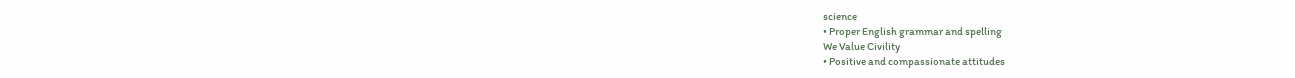science
• Proper English grammar and spelling
We Value Civility
• Positive and compassionate attitudes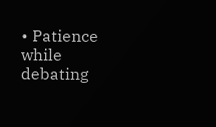• Patience while debating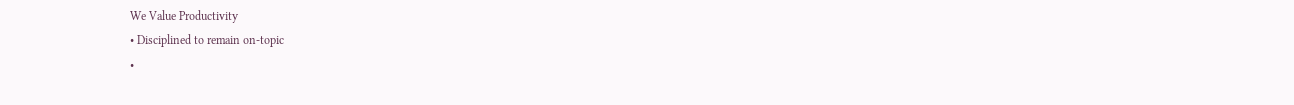We Value Productivity
• Disciplined to remain on-topic
•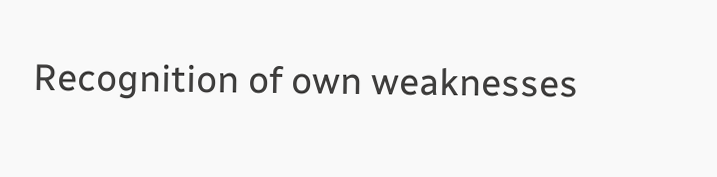Recognition of own weaknesses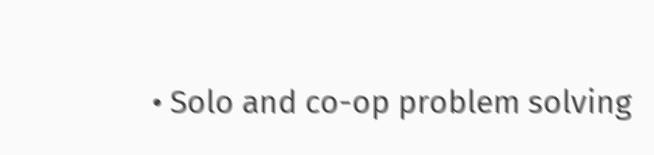• Solo and co-op problem solving